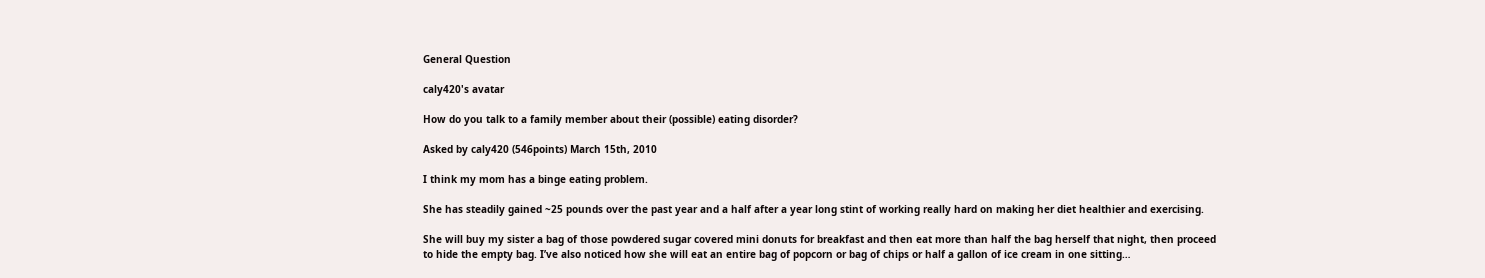General Question

caly420's avatar

How do you talk to a family member about their (possible) eating disorder?

Asked by caly420 (546points) March 15th, 2010

I think my mom has a binge eating problem.

She has steadily gained ~25 pounds over the past year and a half after a year long stint of working really hard on making her diet healthier and exercising.

She will buy my sister a bag of those powdered sugar covered mini donuts for breakfast and then eat more than half the bag herself that night, then proceed to hide the empty bag. I’ve also noticed how she will eat an entire bag of popcorn or bag of chips or half a gallon of ice cream in one sitting…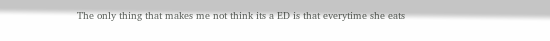The only thing that makes me not think its a ED is that everytime she eats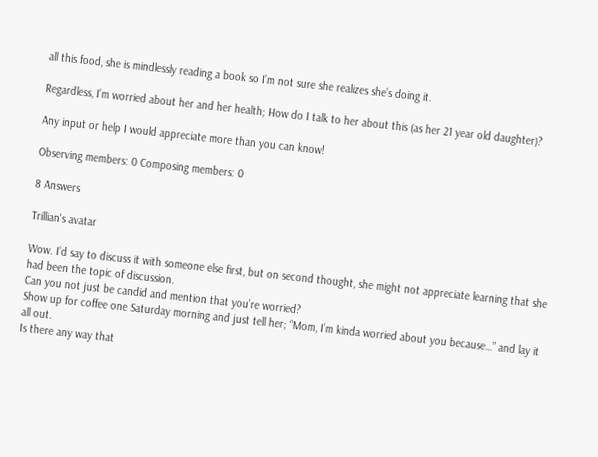all this food, she is mindlessly reading a book so I’m not sure she realizes she’s doing it.

Regardless, I’m worried about her and her health; How do I talk to her about this (as her 21 year old daughter)?

Any input or help I would appreciate more than you can know!

Observing members: 0 Composing members: 0

8 Answers

Trillian's avatar

Wow. I’d say to discuss it with someone else first, but on second thought, she might not appreciate learning that she had been the topic of discussion.
Can you not just be candid and mention that you’re worried?
Show up for coffee one Saturday morning and just tell her; “Mom, I’m kinda worried about you because…” and lay it all out.
Is there any way that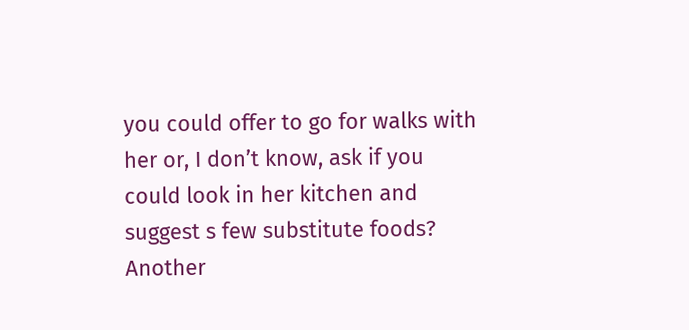you could offer to go for walks with her or, I don’t know, ask if you could look in her kitchen and suggest s few substitute foods?
Another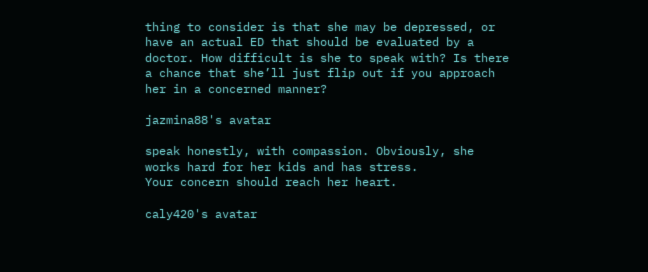thing to consider is that she may be depressed, or have an actual ED that should be evaluated by a doctor. How difficult is she to speak with? Is there a chance that she’ll just flip out if you approach her in a concerned manner?

jazmina88's avatar

speak honestly, with compassion. Obviously, she works hard for her kids and has stress.
Your concern should reach her heart.

caly420's avatar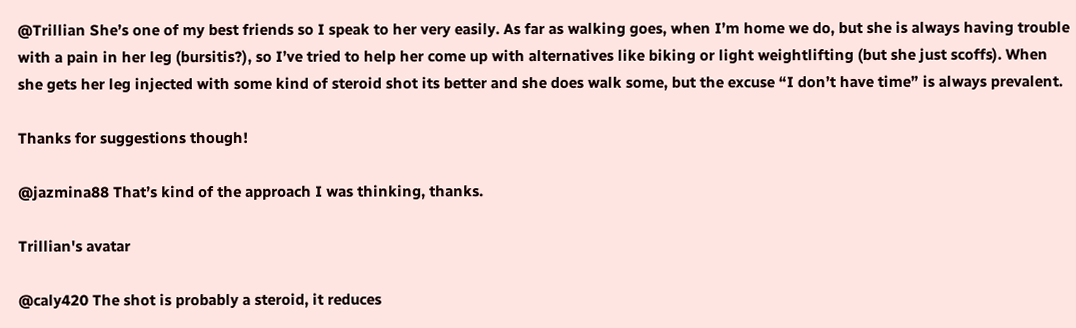@Trillian She’s one of my best friends so I speak to her very easily. As far as walking goes, when I’m home we do, but she is always having trouble with a pain in her leg (bursitis?), so I’ve tried to help her come up with alternatives like biking or light weightlifting (but she just scoffs). When she gets her leg injected with some kind of steroid shot its better and she does walk some, but the excuse “I don’t have time” is always prevalent.

Thanks for suggestions though!

@jazmina88 That’s kind of the approach I was thinking, thanks.

Trillian's avatar

@caly420 The shot is probably a steroid, it reduces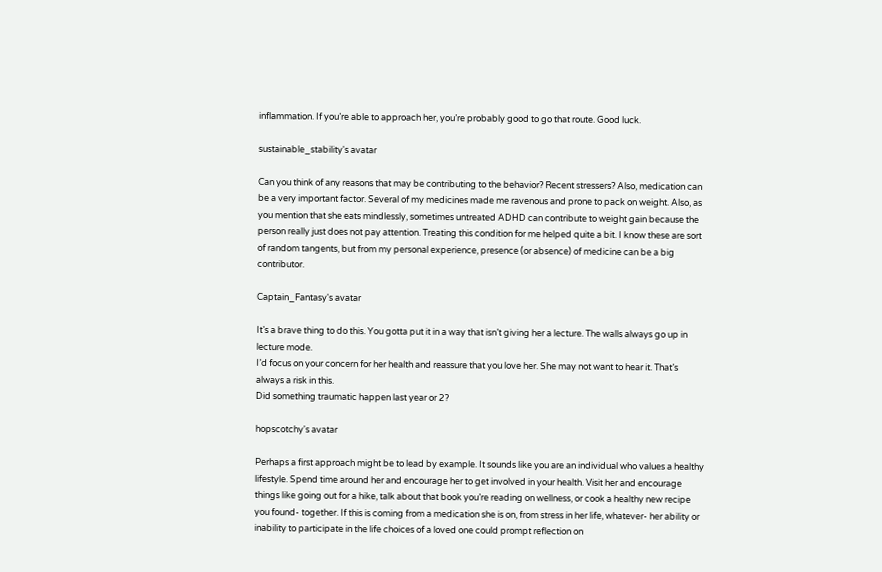inflammation. If you’re able to approach her, you’re probably good to go that route. Good luck.

sustainable_stability's avatar

Can you think of any reasons that may be contributing to the behavior? Recent stressers? Also, medication can be a very important factor. Several of my medicines made me ravenous and prone to pack on weight. Also, as you mention that she eats mindlessly, sometimes untreated ADHD can contribute to weight gain because the person really just does not pay attention. Treating this condition for me helped quite a bit. I know these are sort of random tangents, but from my personal experience, presence (or absence) of medicine can be a big contributor.

Captain_Fantasy's avatar

It’s a brave thing to do this. You gotta put it in a way that isn’t giving her a lecture. The walls always go up in lecture mode.
I’d focus on your concern for her health and reassure that you love her. She may not want to hear it. That’s always a risk in this.
Did something traumatic happen last year or 2?

hopscotchy's avatar

Perhaps a first approach might be to lead by example. It sounds like you are an individual who values a healthy lifestyle. Spend time around her and encourage her to get involved in your health. Visit her and encourage things like going out for a hike, talk about that book you’re reading on wellness, or cook a healthy new recipe you found- together. If this is coming from a medication she is on, from stress in her life, whatever- her ability or inability to participate in the life choices of a loved one could prompt reflection on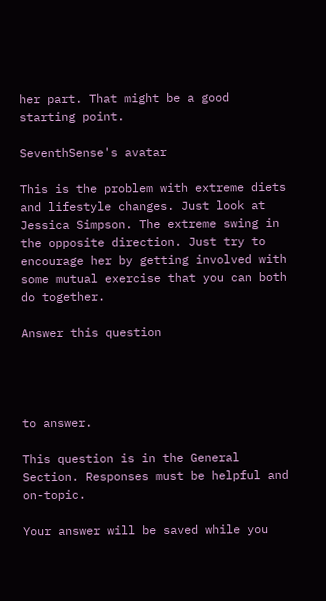her part. That might be a good starting point.

SeventhSense's avatar

This is the problem with extreme diets and lifestyle changes. Just look at Jessica Simpson. The extreme swing in the opposite direction. Just try to encourage her by getting involved with some mutual exercise that you can both do together.

Answer this question




to answer.

This question is in the General Section. Responses must be helpful and on-topic.

Your answer will be saved while you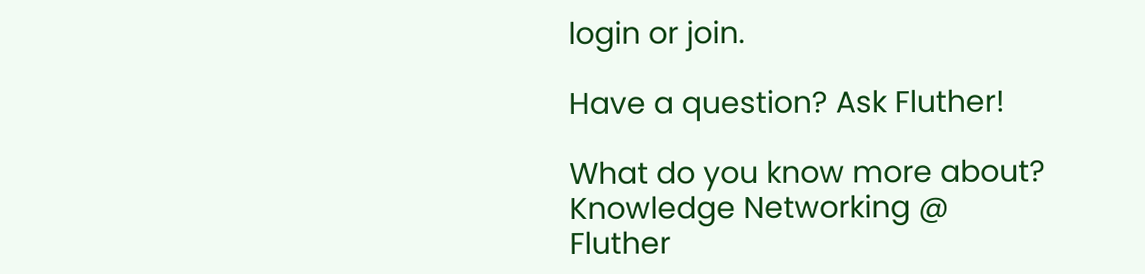login or join.

Have a question? Ask Fluther!

What do you know more about?
Knowledge Networking @ Fluther